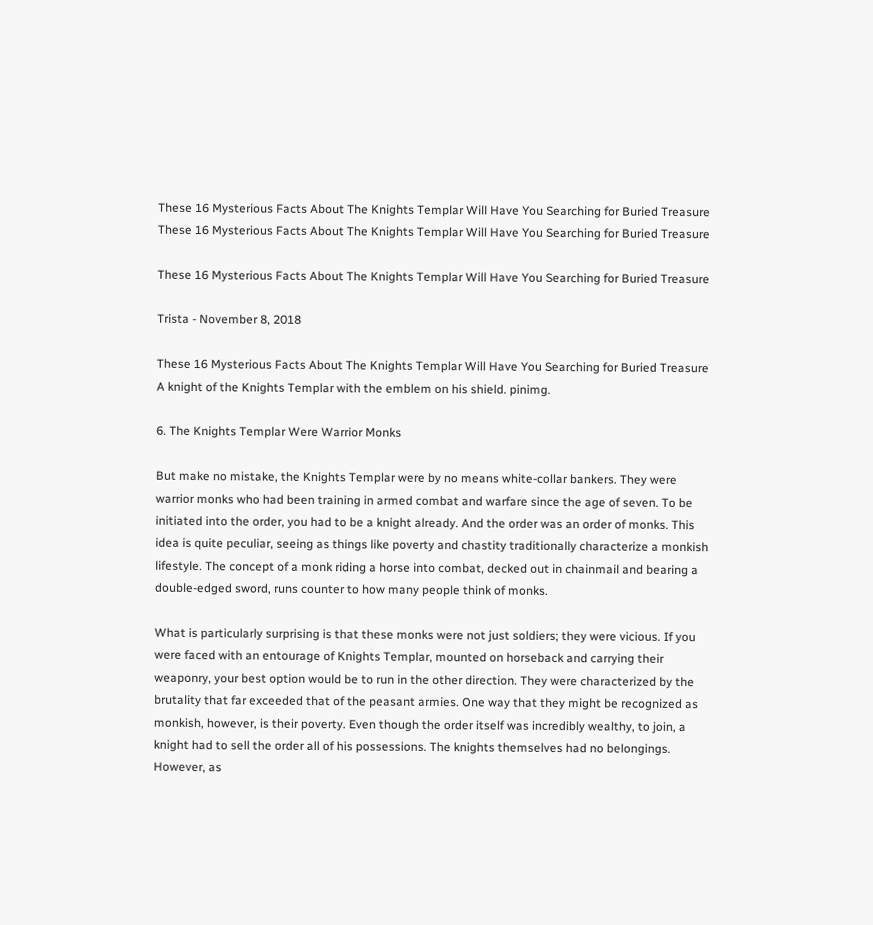These 16 Mysterious Facts About The Knights Templar Will Have You Searching for Buried Treasure
These 16 Mysterious Facts About The Knights Templar Will Have You Searching for Buried Treasure

These 16 Mysterious Facts About The Knights Templar Will Have You Searching for Buried Treasure

Trista - November 8, 2018

These 16 Mysterious Facts About The Knights Templar Will Have You Searching for Buried Treasure
A knight of the Knights Templar with the emblem on his shield. pinimg.

6. The Knights Templar Were Warrior Monks

But make no mistake, the Knights Templar were by no means white-collar bankers. They were warrior monks who had been training in armed combat and warfare since the age of seven. To be initiated into the order, you had to be a knight already. And the order was an order of monks. This idea is quite peculiar, seeing as things like poverty and chastity traditionally characterize a monkish lifestyle. The concept of a monk riding a horse into combat, decked out in chainmail and bearing a double-edged sword, runs counter to how many people think of monks.

What is particularly surprising is that these monks were not just soldiers; they were vicious. If you were faced with an entourage of Knights Templar, mounted on horseback and carrying their weaponry, your best option would be to run in the other direction. They were characterized by the brutality that far exceeded that of the peasant armies. One way that they might be recognized as monkish, however, is their poverty. Even though the order itself was incredibly wealthy, to join, a knight had to sell the order all of his possessions. The knights themselves had no belongings. However, as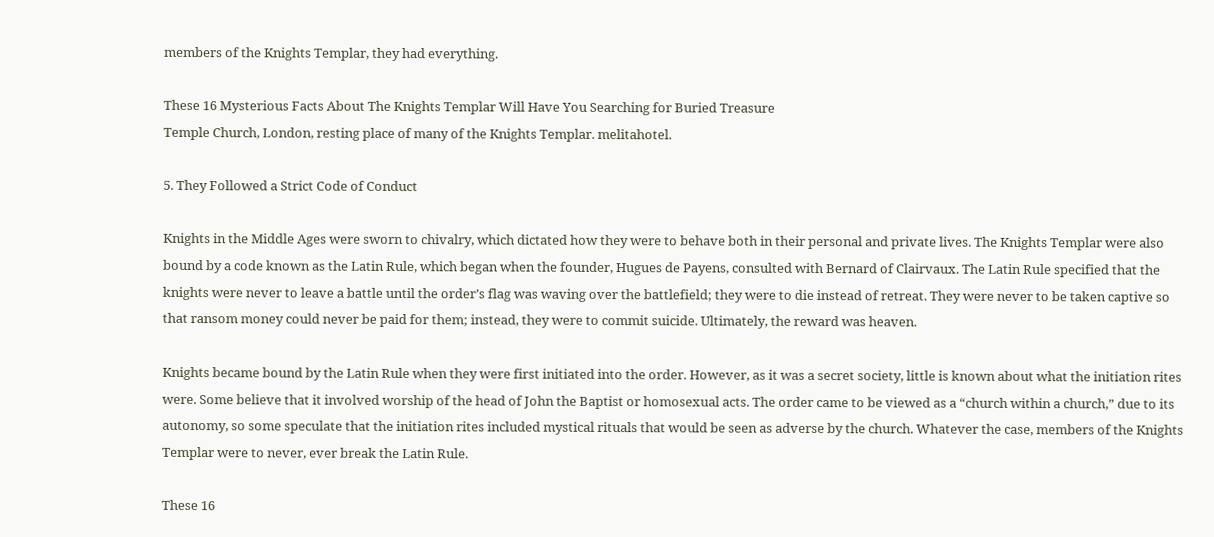members of the Knights Templar, they had everything.

These 16 Mysterious Facts About The Knights Templar Will Have You Searching for Buried Treasure
Temple Church, London, resting place of many of the Knights Templar. melitahotel.

5. They Followed a Strict Code of Conduct

Knights in the Middle Ages were sworn to chivalry, which dictated how they were to behave both in their personal and private lives. The Knights Templar were also bound by a code known as the Latin Rule, which began when the founder, Hugues de Payens, consulted with Bernard of Clairvaux. The Latin Rule specified that the knights were never to leave a battle until the order’s flag was waving over the battlefield; they were to die instead of retreat. They were never to be taken captive so that ransom money could never be paid for them; instead, they were to commit suicide. Ultimately, the reward was heaven.

Knights became bound by the Latin Rule when they were first initiated into the order. However, as it was a secret society, little is known about what the initiation rites were. Some believe that it involved worship of the head of John the Baptist or homosexual acts. The order came to be viewed as a “church within a church,” due to its autonomy, so some speculate that the initiation rites included mystical rituals that would be seen as adverse by the church. Whatever the case, members of the Knights Templar were to never, ever break the Latin Rule.

These 16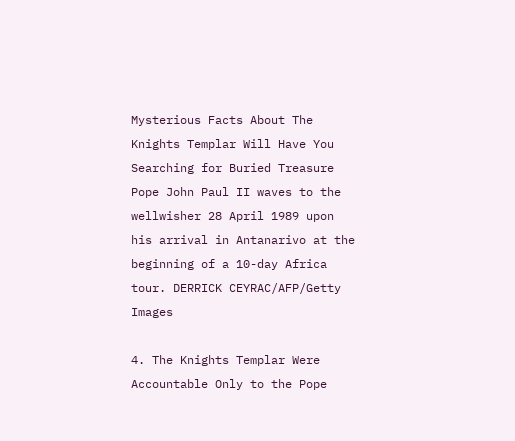Mysterious Facts About The Knights Templar Will Have You Searching for Buried Treasure
Pope John Paul II waves to the wellwisher 28 April 1989 upon his arrival in Antanarivo at the beginning of a 10-day Africa tour. DERRICK CEYRAC/AFP/Getty Images

4. The Knights Templar Were Accountable Only to the Pope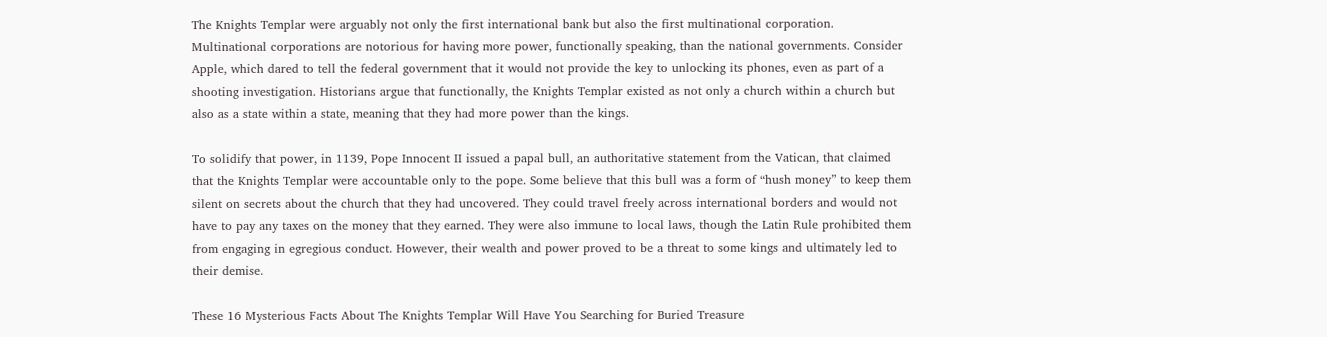The Knights Templar were arguably not only the first international bank but also the first multinational corporation. Multinational corporations are notorious for having more power, functionally speaking, than the national governments. Consider Apple, which dared to tell the federal government that it would not provide the key to unlocking its phones, even as part of a shooting investigation. Historians argue that functionally, the Knights Templar existed as not only a church within a church but also as a state within a state, meaning that they had more power than the kings.

To solidify that power, in 1139, Pope Innocent II issued a papal bull, an authoritative statement from the Vatican, that claimed that the Knights Templar were accountable only to the pope. Some believe that this bull was a form of “hush money” to keep them silent on secrets about the church that they had uncovered. They could travel freely across international borders and would not have to pay any taxes on the money that they earned. They were also immune to local laws, though the Latin Rule prohibited them from engaging in egregious conduct. However, their wealth and power proved to be a threat to some kings and ultimately led to their demise.

These 16 Mysterious Facts About The Knights Templar Will Have You Searching for Buried Treasure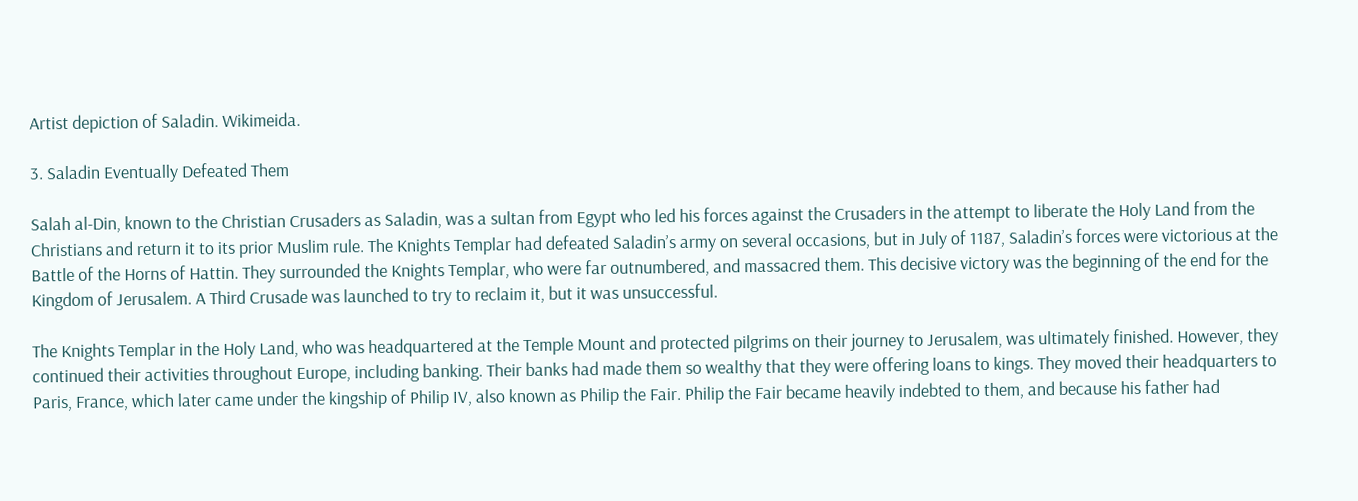Artist depiction of Saladin. Wikimeida.

3. Saladin Eventually Defeated Them

Salah al-Din, known to the Christian Crusaders as Saladin, was a sultan from Egypt who led his forces against the Crusaders in the attempt to liberate the Holy Land from the Christians and return it to its prior Muslim rule. The Knights Templar had defeated Saladin’s army on several occasions, but in July of 1187, Saladin’s forces were victorious at the Battle of the Horns of Hattin. They surrounded the Knights Templar, who were far outnumbered, and massacred them. This decisive victory was the beginning of the end for the Kingdom of Jerusalem. A Third Crusade was launched to try to reclaim it, but it was unsuccessful.

The Knights Templar in the Holy Land, who was headquartered at the Temple Mount and protected pilgrims on their journey to Jerusalem, was ultimately finished. However, they continued their activities throughout Europe, including banking. Their banks had made them so wealthy that they were offering loans to kings. They moved their headquarters to Paris, France, which later came under the kingship of Philip IV, also known as Philip the Fair. Philip the Fair became heavily indebted to them, and because his father had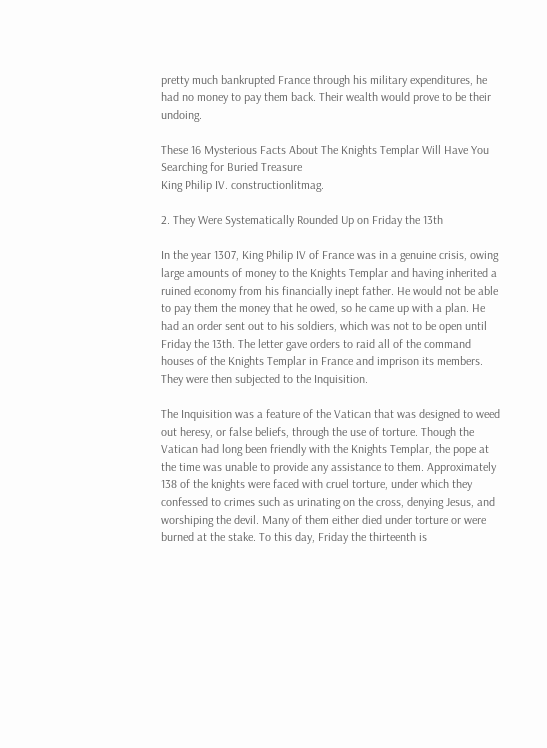pretty much bankrupted France through his military expenditures, he had no money to pay them back. Their wealth would prove to be their undoing.

These 16 Mysterious Facts About The Knights Templar Will Have You Searching for Buried Treasure
King Philip IV. constructionlitmag.

2. They Were Systematically Rounded Up on Friday the 13th

In the year 1307, King Philip IV of France was in a genuine crisis, owing large amounts of money to the Knights Templar and having inherited a ruined economy from his financially inept father. He would not be able to pay them the money that he owed, so he came up with a plan. He had an order sent out to his soldiers, which was not to be open until Friday the 13th. The letter gave orders to raid all of the command houses of the Knights Templar in France and imprison its members. They were then subjected to the Inquisition.

The Inquisition was a feature of the Vatican that was designed to weed out heresy, or false beliefs, through the use of torture. Though the Vatican had long been friendly with the Knights Templar, the pope at the time was unable to provide any assistance to them. Approximately 138 of the knights were faced with cruel torture, under which they confessed to crimes such as urinating on the cross, denying Jesus, and worshiping the devil. Many of them either died under torture or were burned at the stake. To this day, Friday the thirteenth is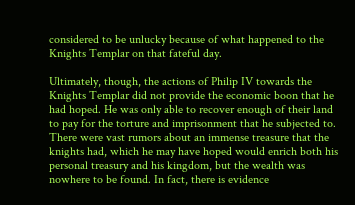considered to be unlucky because of what happened to the Knights Templar on that fateful day.

Ultimately, though, the actions of Philip IV towards the Knights Templar did not provide the economic boon that he had hoped. He was only able to recover enough of their land to pay for the torture and imprisonment that he subjected to. There were vast rumors about an immense treasure that the knights had, which he may have hoped would enrich both his personal treasury and his kingdom, but the wealth was nowhere to be found. In fact, there is evidence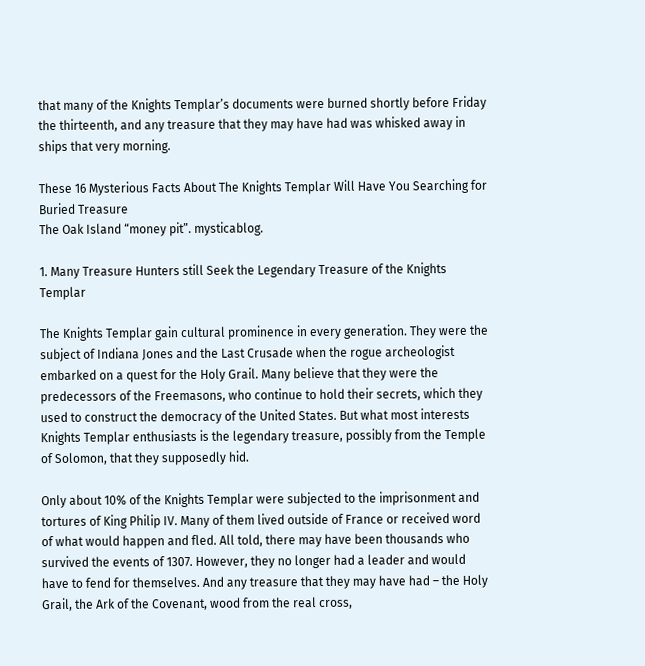that many of the Knights Templar’s documents were burned shortly before Friday the thirteenth, and any treasure that they may have had was whisked away in ships that very morning.

These 16 Mysterious Facts About The Knights Templar Will Have You Searching for Buried Treasure
The Oak Island “money pit”. mysticablog.

1. Many Treasure Hunters still Seek the Legendary Treasure of the Knights Templar

The Knights Templar gain cultural prominence in every generation. They were the subject of Indiana Jones and the Last Crusade when the rogue archeologist embarked on a quest for the Holy Grail. Many believe that they were the predecessors of the Freemasons, who continue to hold their secrets, which they used to construct the democracy of the United States. But what most interests Knights Templar enthusiasts is the legendary treasure, possibly from the Temple of Solomon, that they supposedly hid.

Only about 10% of the Knights Templar were subjected to the imprisonment and tortures of King Philip IV. Many of them lived outside of France or received word of what would happen and fled. All told, there may have been thousands who survived the events of 1307. However, they no longer had a leader and would have to fend for themselves. And any treasure that they may have had – the Holy Grail, the Ark of the Covenant, wood from the real cross,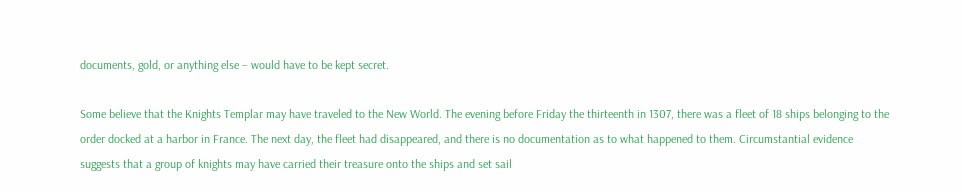documents, gold, or anything else – would have to be kept secret.

Some believe that the Knights Templar may have traveled to the New World. The evening before Friday the thirteenth in 1307, there was a fleet of 18 ships belonging to the order docked at a harbor in France. The next day, the fleet had disappeared, and there is no documentation as to what happened to them. Circumstantial evidence suggests that a group of knights may have carried their treasure onto the ships and set sail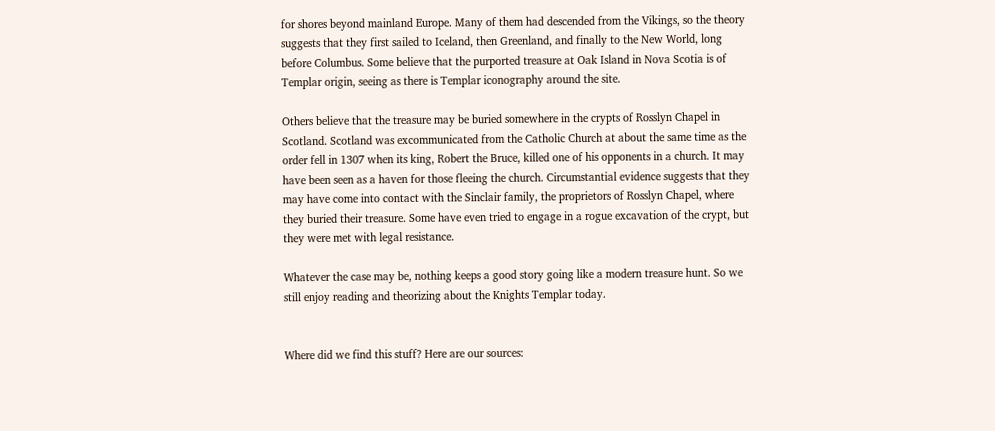for shores beyond mainland Europe. Many of them had descended from the Vikings, so the theory suggests that they first sailed to Iceland, then Greenland, and finally to the New World, long before Columbus. Some believe that the purported treasure at Oak Island in Nova Scotia is of Templar origin, seeing as there is Templar iconography around the site.

Others believe that the treasure may be buried somewhere in the crypts of Rosslyn Chapel in Scotland. Scotland was excommunicated from the Catholic Church at about the same time as the order fell in 1307 when its king, Robert the Bruce, killed one of his opponents in a church. It may have been seen as a haven for those fleeing the church. Circumstantial evidence suggests that they may have come into contact with the Sinclair family, the proprietors of Rosslyn Chapel, where they buried their treasure. Some have even tried to engage in a rogue excavation of the crypt, but they were met with legal resistance.

Whatever the case may be, nothing keeps a good story going like a modern treasure hunt. So we still enjoy reading and theorizing about the Knights Templar today.


Where did we find this stuff? Here are our sources: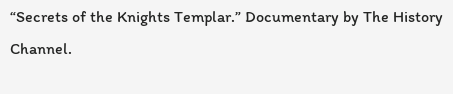“Secrets of the Knights Templar.” Documentary by The History Channel.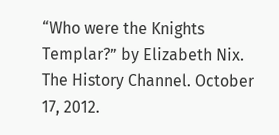“Who were the Knights Templar?” by Elizabeth Nix. The History Channel. October 17, 2012.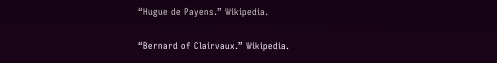“Hugue de Payens.” Wikipedia.

“Bernard of Clairvaux.” Wikipedia.